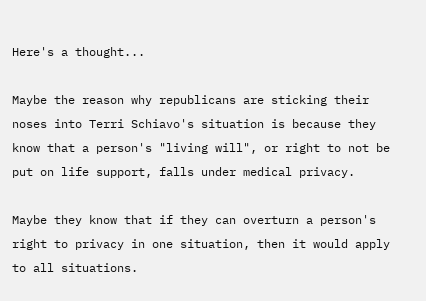Here's a thought...

Maybe the reason why republicans are sticking their noses into Terri Schiavo's situation is because they know that a person's "living will", or right to not be put on life support, falls under medical privacy.

Maybe they know that if they can overturn a person's right to privacy in one situation, then it would apply to all situations.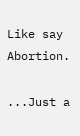Like say Abortion.

...Just a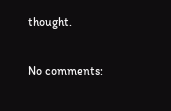thought.

No comments: